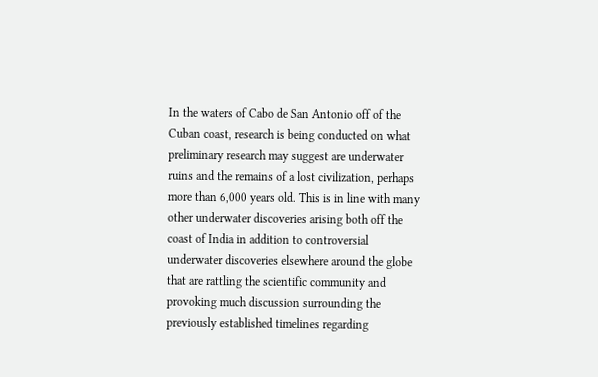In the waters of Cabo de San Antonio off of the Cuban coast, research is being conducted on what preliminary research may suggest are underwater ruins and the remains of a lost civilization, perhaps more than 6,000 years old. This is in line with many other underwater discoveries arising both off the coast of India in addition to controversial underwater discoveries elsewhere around the globe that are rattling the scientific community and provoking much discussion surrounding the previously established timelines regarding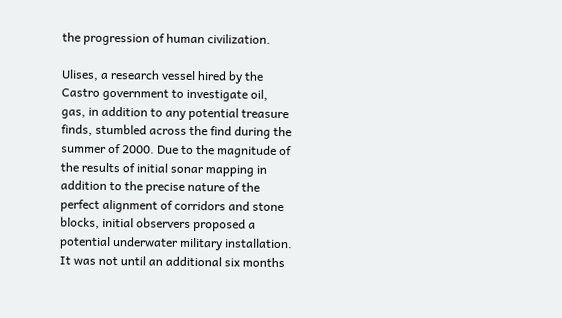the progression of human civilization.

Ulises, a research vessel hired by the Castro government to investigate oil, gas, in addition to any potential treasure finds, stumbled across the find during the summer of 2000. Due to the magnitude of the results of initial sonar mapping in addition to the precise nature of the perfect alignment of corridors and stone blocks, initial observers proposed a potential underwater military installation. It was not until an additional six months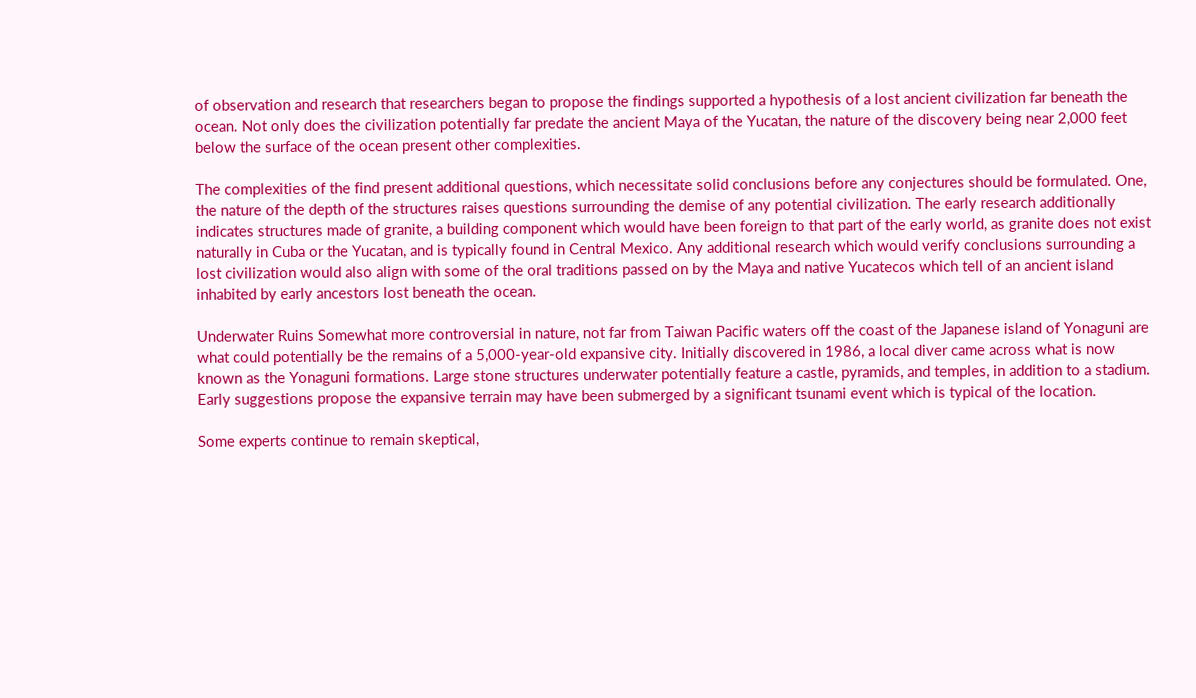of observation and research that researchers began to propose the findings supported a hypothesis of a lost ancient civilization far beneath the ocean. Not only does the civilization potentially far predate the ancient Maya of the Yucatan, the nature of the discovery being near 2,000 feet below the surface of the ocean present other complexities.

The complexities of the find present additional questions, which necessitate solid conclusions before any conjectures should be formulated. One, the nature of the depth of the structures raises questions surrounding the demise of any potential civilization. The early research additionally indicates structures made of granite, a building component which would have been foreign to that part of the early world, as granite does not exist naturally in Cuba or the Yucatan, and is typically found in Central Mexico. Any additional research which would verify conclusions surrounding a lost civilization would also align with some of the oral traditions passed on by the Maya and native Yucatecos which tell of an ancient island inhabited by early ancestors lost beneath the ocean.

Underwater Ruins Somewhat more controversial in nature, not far from Taiwan Pacific waters off the coast of the Japanese island of Yonaguni are what could potentially be the remains of a 5,000-year-old expansive city. Initially discovered in 1986, a local diver came across what is now known as the Yonaguni formations. Large stone structures underwater potentially feature a castle, pyramids, and temples, in addition to a stadium. Early suggestions propose the expansive terrain may have been submerged by a significant tsunami event which is typical of the location.

Some experts continue to remain skeptical,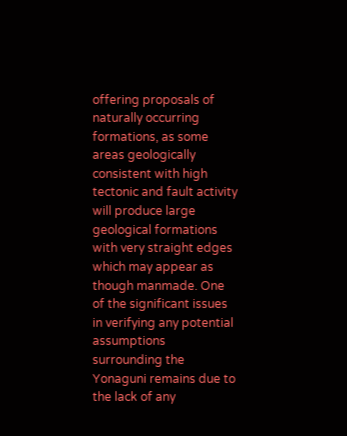offering proposals of naturally occurring formations, as some areas geologically consistent with high tectonic and fault activity will produce large geological formations with very straight edges which may appear as though manmade. One of the significant issues in verifying any potential assumptions surrounding the Yonaguni remains due to the lack of any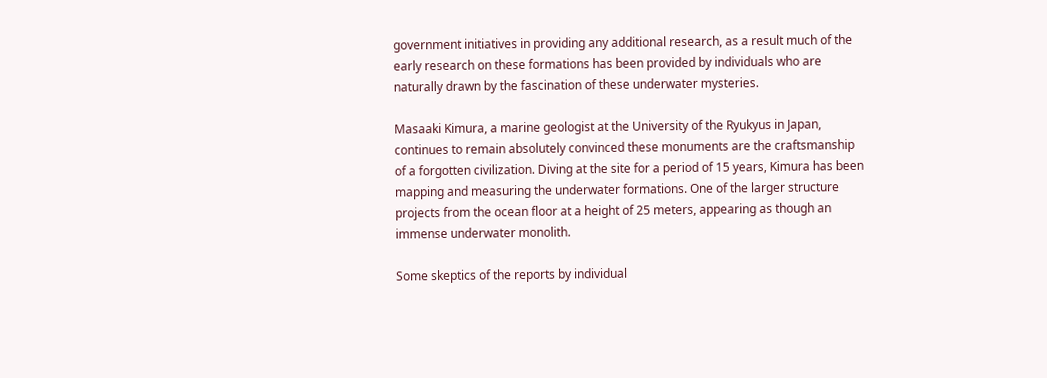government initiatives in providing any additional research, as a result much of the early research on these formations has been provided by individuals who are naturally drawn by the fascination of these underwater mysteries.

Masaaki Kimura, a marine geologist at the University of the Ryukyus in Japan, continues to remain absolutely convinced these monuments are the craftsmanship of a forgotten civilization. Diving at the site for a period of 15 years, Kimura has been mapping and measuring the underwater formations. One of the larger structure projects from the ocean floor at a height of 25 meters, appearing as though an immense underwater monolith.

Some skeptics of the reports by individual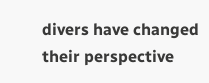divers have changed their perspective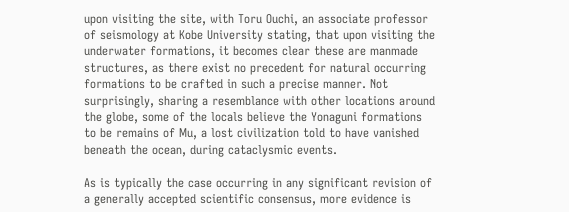upon visiting the site, with Toru Ouchi, an associate professor of seismology at Kobe University stating, that upon visiting the underwater formations, it becomes clear these are manmade structures, as there exist no precedent for natural occurring formations to be crafted in such a precise manner. Not surprisingly, sharing a resemblance with other locations around the globe, some of the locals believe the Yonaguni formations to be remains of Mu, a lost civilization told to have vanished beneath the ocean, during cataclysmic events.

As is typically the case occurring in any significant revision of a generally accepted scientific consensus, more evidence is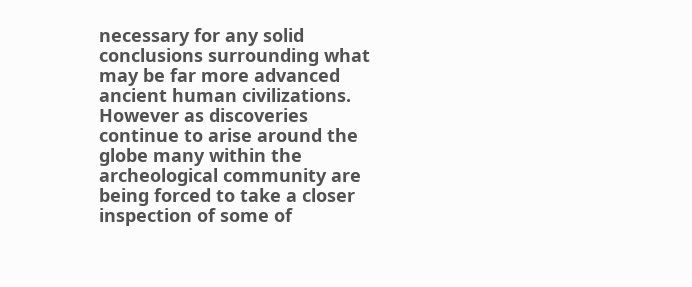necessary for any solid conclusions surrounding what may be far more advanced ancient human civilizations. However as discoveries continue to arise around the globe many within the archeological community are being forced to take a closer inspection of some of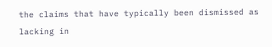the claims that have typically been dismissed as lacking in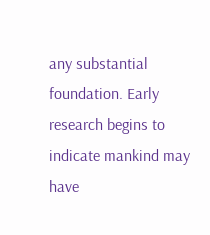any substantial foundation. Early research begins to indicate mankind may have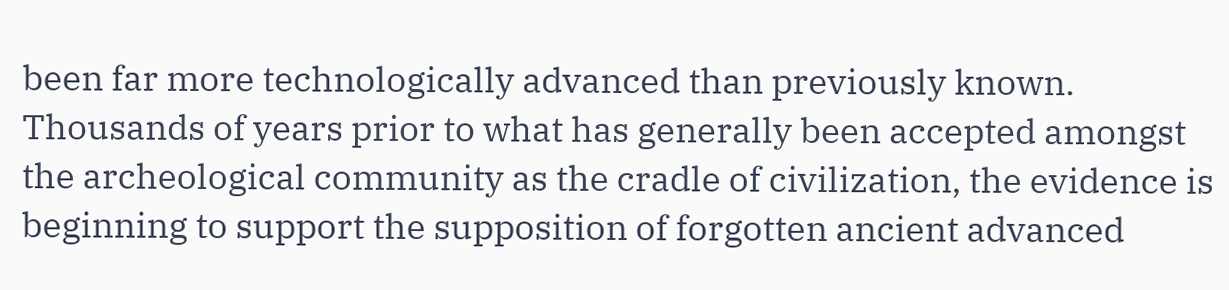been far more technologically advanced than previously known. Thousands of years prior to what has generally been accepted amongst the archeological community as the cradle of civilization, the evidence is beginning to support the supposition of forgotten ancient advanced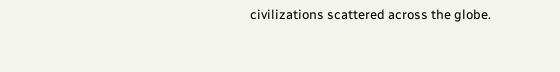civilizations scattered across the globe.